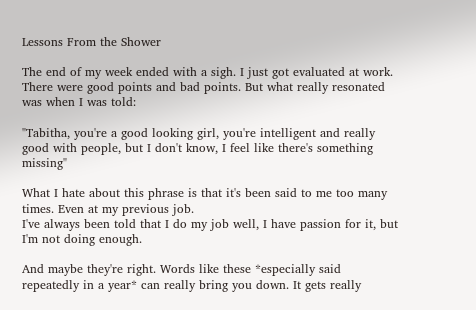Lessons From the Shower

The end of my week ended with a sigh. I just got evaluated at work. There were good points and bad points. But what really resonated was when I was told:

"Tabitha, you're a good looking girl, you're intelligent and really good with people, but I don't know, I feel like there's something missing"

What I hate about this phrase is that it's been said to me too many times. Even at my previous job.
I've always been told that I do my job well, I have passion for it, but I'm not doing enough.

And maybe they're right. Words like these *especially said repeatedly in a year* can really bring you down. It gets really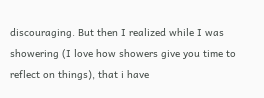discouraging. But then I realized while I was showering (I love how showers give you time to reflect on things), that i have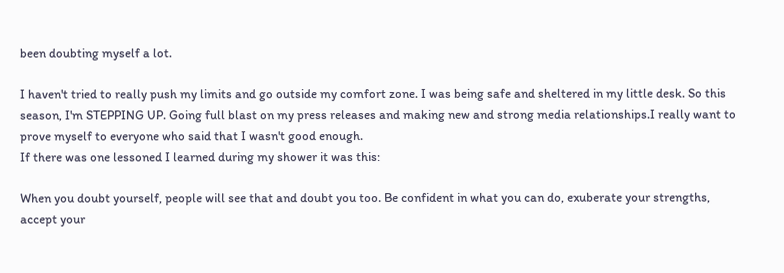been doubting myself a lot.

I haven't tried to really push my limits and go outside my comfort zone. I was being safe and sheltered in my little desk. So this season, I'm STEPPING UP. Going full blast on my press releases and making new and strong media relationships.I really want to prove myself to everyone who said that I wasn't good enough.
If there was one lessoned I learned during my shower it was this:

When you doubt yourself, people will see that and doubt you too. Be confident in what you can do, exuberate your strengths, accept your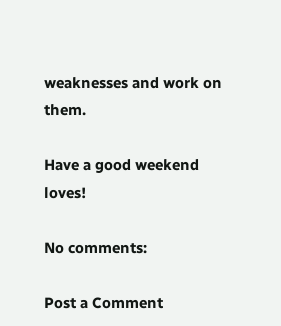weaknesses and work on them.

Have a good weekend loves!

No comments:

Post a Comment